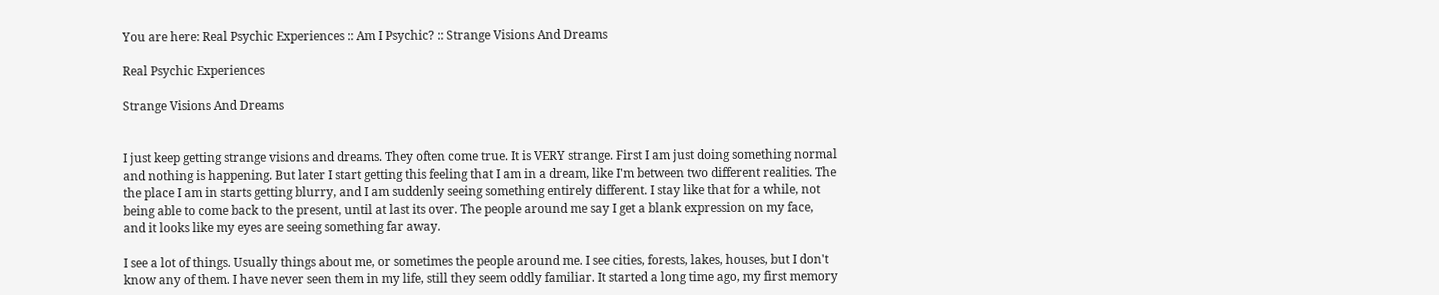You are here: Real Psychic Experiences :: Am I Psychic? :: Strange Visions And Dreams

Real Psychic Experiences

Strange Visions And Dreams


I just keep getting strange visions and dreams. They often come true. It is VERY strange. First I am just doing something normal and nothing is happening. But later I start getting this feeling that I am in a dream, like I'm between two different realities. The the place I am in starts getting blurry, and I am suddenly seeing something entirely different. I stay like that for a while, not being able to come back to the present, until at last its over. The people around me say I get a blank expression on my face, and it looks like my eyes are seeing something far away.

I see a lot of things. Usually things about me, or sometimes the people around me. I see cities, forests, lakes, houses, but I don't know any of them. I have never seen them in my life, still they seem oddly familiar. It started a long time ago, my first memory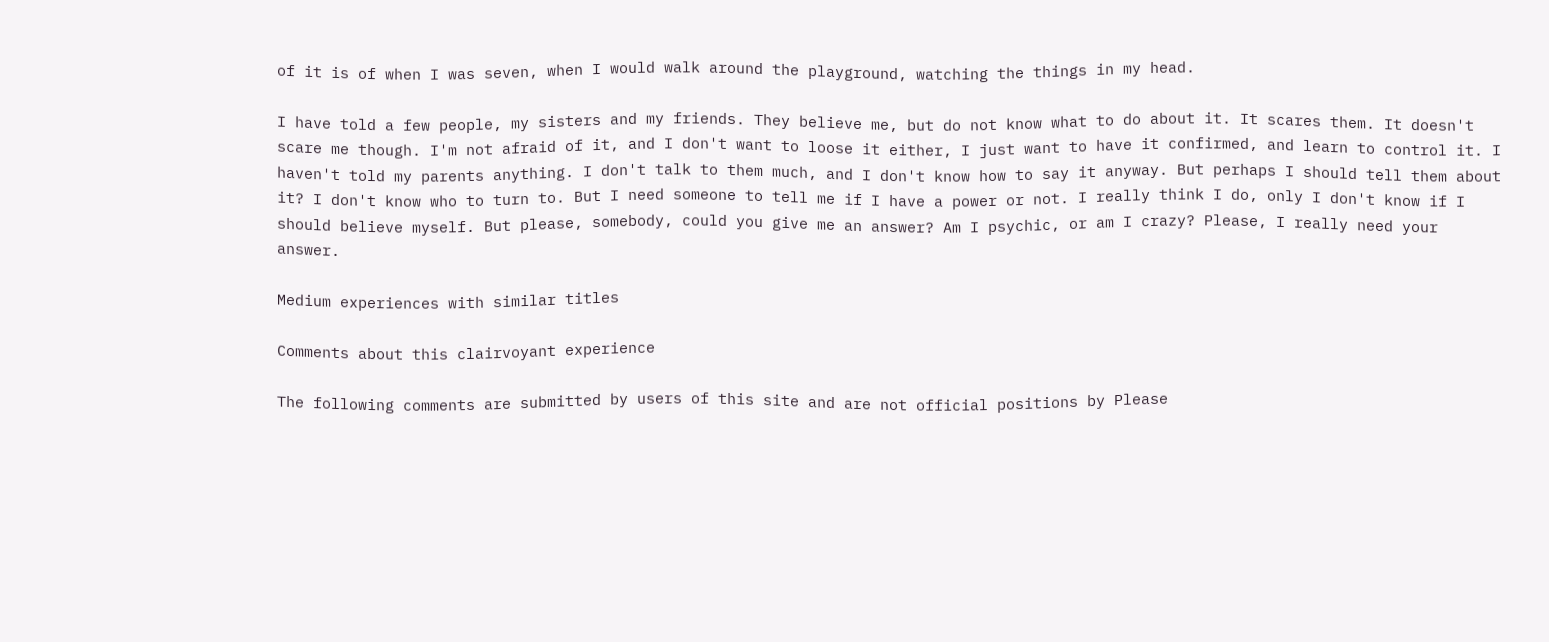of it is of when I was seven, when I would walk around the playground, watching the things in my head.

I have told a few people, my sisters and my friends. They believe me, but do not know what to do about it. It scares them. It doesn't scare me though. I'm not afraid of it, and I don't want to loose it either, I just want to have it confirmed, and learn to control it. I haven't told my parents anything. I don't talk to them much, and I don't know how to say it anyway. But perhaps I should tell them about it? I don't know who to turn to. But I need someone to tell me if I have a power or not. I really think I do, only I don't know if I should believe myself. But please, somebody, could you give me an answer? Am I psychic, or am I crazy? Please, I really need your answer.

Medium experiences with similar titles

Comments about this clairvoyant experience

The following comments are submitted by users of this site and are not official positions by Please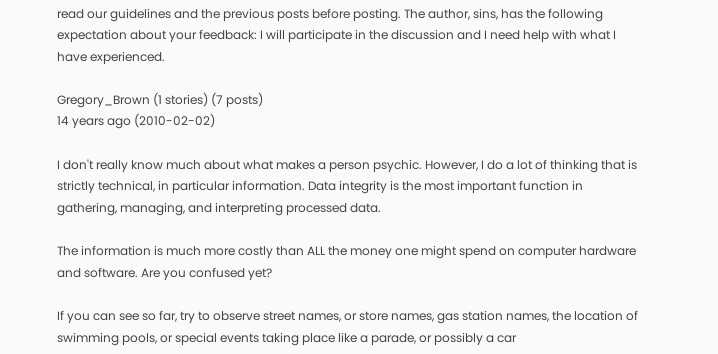read our guidelines and the previous posts before posting. The author, sins, has the following expectation about your feedback: I will participate in the discussion and I need help with what I have experienced.

Gregory_Brown (1 stories) (7 posts)
14 years ago (2010-02-02)

I don't really know much about what makes a person psychic. However, I do a lot of thinking that is strictly technical, in particular information. Data integrity is the most important function in gathering, managing, and interpreting processed data.

The information is much more costly than ALL the money one might spend on computer hardware and software. Are you confused yet?

If you can see so far, try to observe street names, or store names, gas station names, the location of swimming pools, or special events taking place like a parade, or possibly a car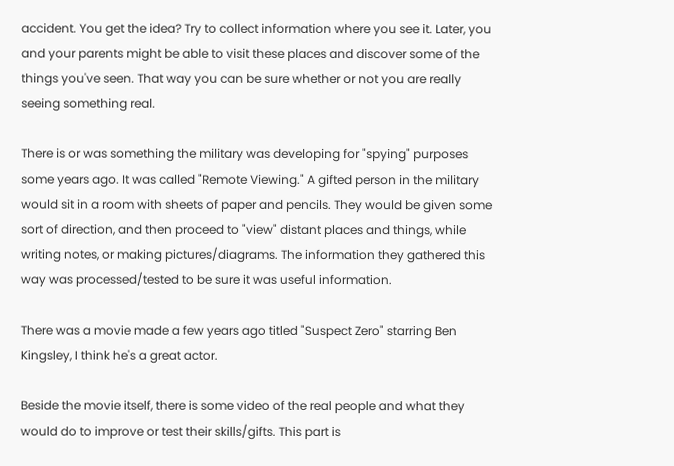accident. You get the idea? Try to collect information where you see it. Later, you and your parents might be able to visit these places and discover some of the things you've seen. That way you can be sure whether or not you are really seeing something real.

There is or was something the military was developing for "spying" purposes some years ago. It was called "Remote Viewing." A gifted person in the military would sit in a room with sheets of paper and pencils. They would be given some sort of direction, and then proceed to "view" distant places and things, while writing notes, or making pictures/diagrams. The information they gathered this way was processed/tested to be sure it was useful information.

There was a movie made a few years ago titled "Suspect Zero" starring Ben Kingsley, I think he's a great actor.

Beside the movie itself, there is some video of the real people and what they would do to improve or test their skills/gifts. This part is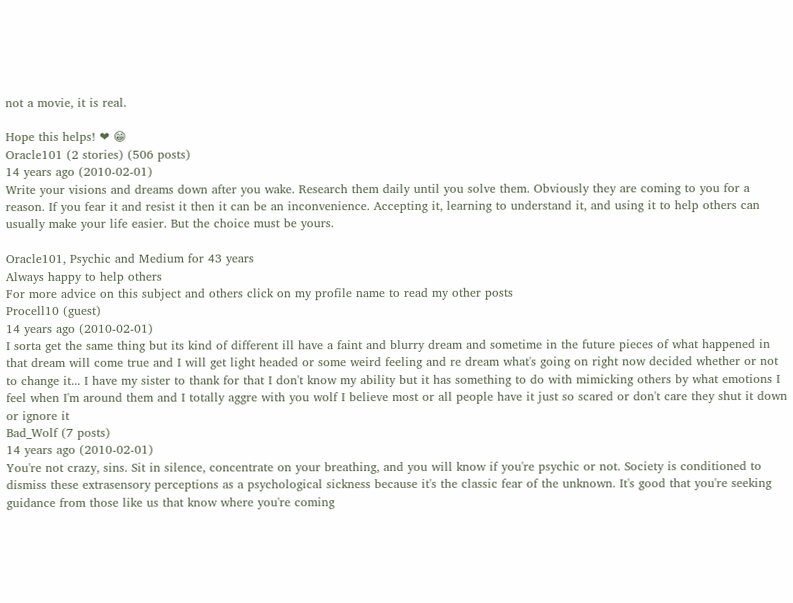not a movie, it is real.

Hope this helps! ❤ 😁
Oracle101 (2 stories) (506 posts)
14 years ago (2010-02-01)
Write your visions and dreams down after you wake. Research them daily until you solve them. Obviously they are coming to you for a reason. If you fear it and resist it then it can be an inconvenience. Accepting it, learning to understand it, and using it to help others can usually make your life easier. But the choice must be yours.

Oracle101, Psychic and Medium for 43 years
Always happy to help others
For more advice on this subject and others click on my profile name to read my other posts
Procell10 (guest)
14 years ago (2010-02-01)
I sorta get the same thing but its kind of different ill have a faint and blurry dream and sometime in the future pieces of what happened in that dream will come true and I will get light headed or some weird feeling and re dream what's going on right now decided whether or not to change it... I have my sister to thank for that I don't know my ability but it has something to do with mimicking others by what emotions I feel when I'm around them and I totally aggre with you wolf I believe most or all people have it just so scared or don't care they shut it down or ignore it
Bad_Wolf (7 posts)
14 years ago (2010-02-01)
You're not crazy, sins. Sit in silence, concentrate on your breathing, and you will know if you're psychic or not. Society is conditioned to dismiss these extrasensory perceptions as a psychological sickness because it's the classic fear of the unknown. It's good that you're seeking guidance from those like us that know where you're coming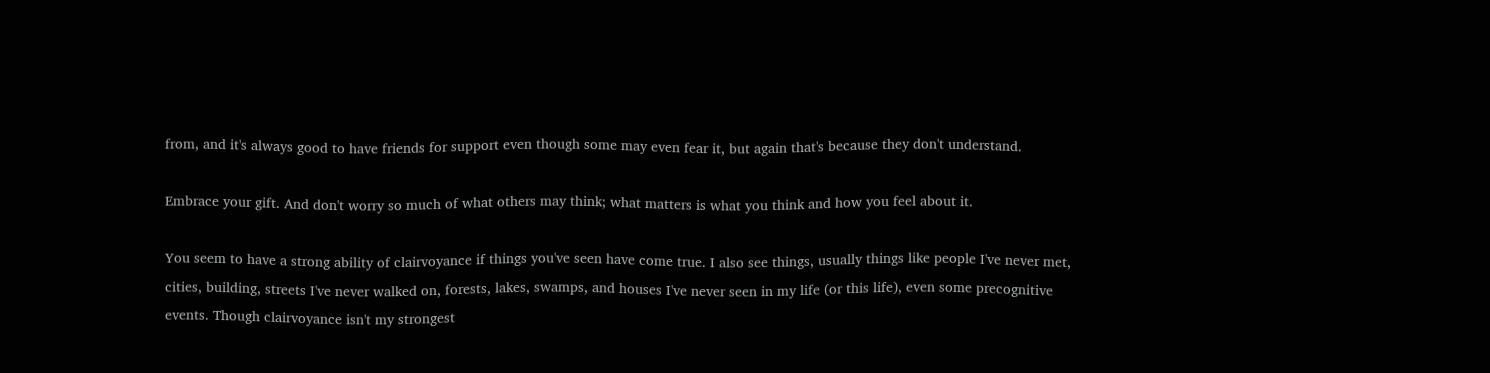from, and it's always good to have friends for support even though some may even fear it, but again that's because they don't understand.

Embrace your gift. And don't worry so much of what others may think; what matters is what you think and how you feel about it.

You seem to have a strong ability of clairvoyance if things you've seen have come true. I also see things, usually things like people I've never met, cities, building, streets I've never walked on, forests, lakes, swamps, and houses I've never seen in my life (or this life), even some precognitive events. Though clairvoyance isn't my strongest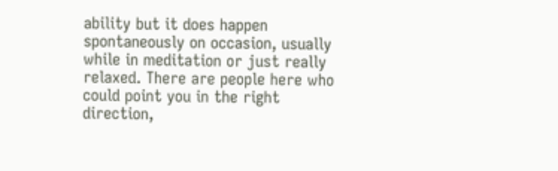ability but it does happen spontaneously on occasion, usually while in meditation or just really relaxed. There are people here who could point you in the right direction,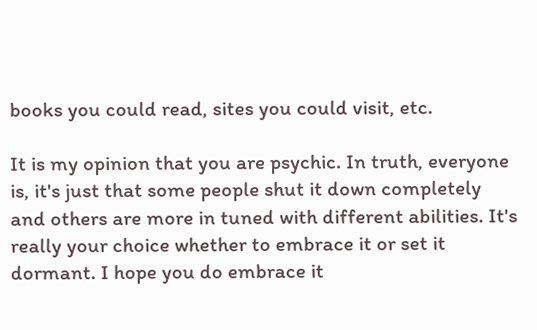books you could read, sites you could visit, etc.

It is my opinion that you are psychic. In truth, everyone is, it's just that some people shut it down completely and others are more in tuned with different abilities. It's really your choice whether to embrace it or set it dormant. I hope you do embrace it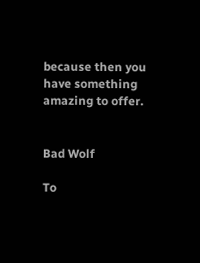because then you have something amazing to offer.


Bad Wolf

To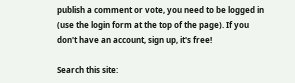publish a comment or vote, you need to be logged in (use the login form at the top of the page). If you don't have an account, sign up, it's free!

Search this site: